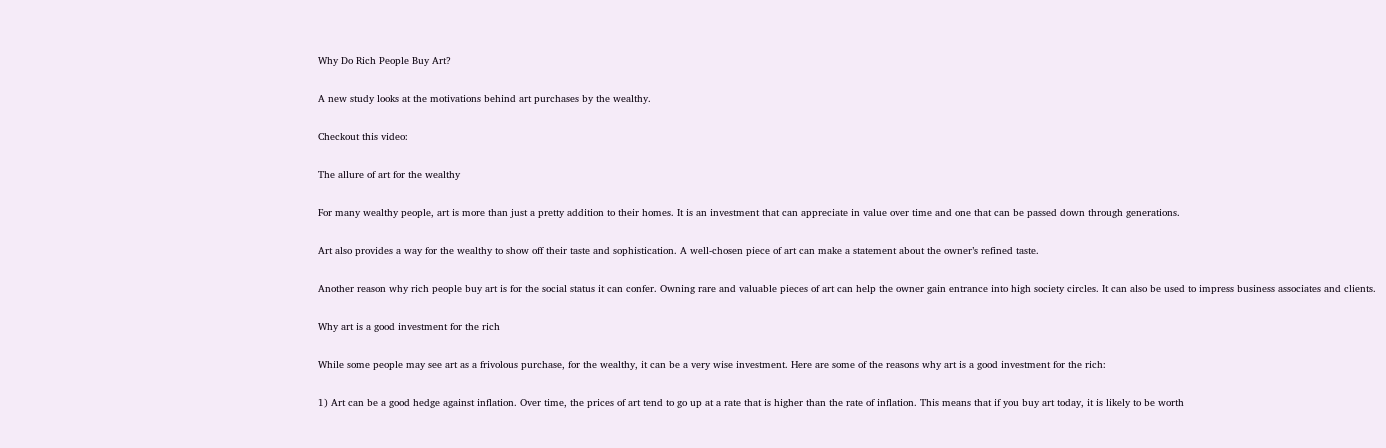Why Do Rich People Buy Art?

A new study looks at the motivations behind art purchases by the wealthy.

Checkout this video:

The allure of art for the wealthy

For many wealthy people, art is more than just a pretty addition to their homes. It is an investment that can appreciate in value over time and one that can be passed down through generations.

Art also provides a way for the wealthy to show off their taste and sophistication. A well-chosen piece of art can make a statement about the owner’s refined taste.

Another reason why rich people buy art is for the social status it can confer. Owning rare and valuable pieces of art can help the owner gain entrance into high society circles. It can also be used to impress business associates and clients.

Why art is a good investment for the rich

While some people may see art as a frivolous purchase, for the wealthy, it can be a very wise investment. Here are some of the reasons why art is a good investment for the rich:

1) Art can be a good hedge against inflation. Over time, the prices of art tend to go up at a rate that is higher than the rate of inflation. This means that if you buy art today, it is likely to be worth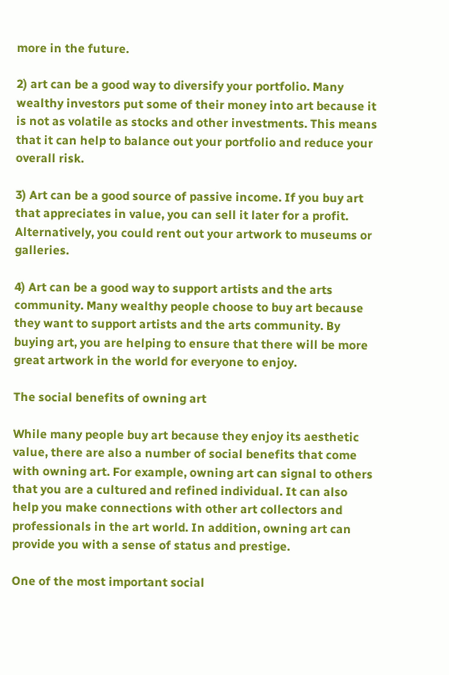more in the future.

2) art can be a good way to diversify your portfolio. Many wealthy investors put some of their money into art because it is not as volatile as stocks and other investments. This means that it can help to balance out your portfolio and reduce your overall risk.

3) Art can be a good source of passive income. If you buy art that appreciates in value, you can sell it later for a profit. Alternatively, you could rent out your artwork to museums or galleries.

4) Art can be a good way to support artists and the arts community. Many wealthy people choose to buy art because they want to support artists and the arts community. By buying art, you are helping to ensure that there will be more great artwork in the world for everyone to enjoy.

The social benefits of owning art

While many people buy art because they enjoy its aesthetic value, there are also a number of social benefits that come with owning art. For example, owning art can signal to others that you are a cultured and refined individual. It can also help you make connections with other art collectors and professionals in the art world. In addition, owning art can provide you with a sense of status and prestige.

One of the most important social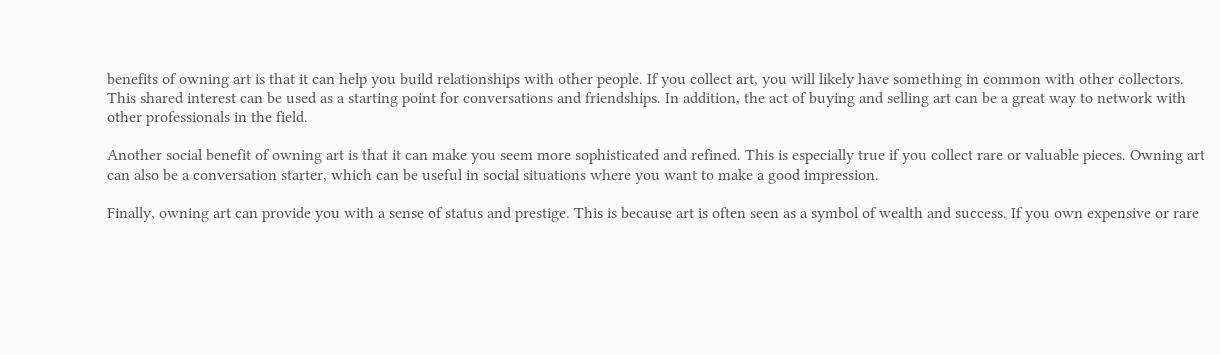benefits of owning art is that it can help you build relationships with other people. If you collect art, you will likely have something in common with other collectors. This shared interest can be used as a starting point for conversations and friendships. In addition, the act of buying and selling art can be a great way to network with other professionals in the field.

Another social benefit of owning art is that it can make you seem more sophisticated and refined. This is especially true if you collect rare or valuable pieces. Owning art can also be a conversation starter, which can be useful in social situations where you want to make a good impression.

Finally, owning art can provide you with a sense of status and prestige. This is because art is often seen as a symbol of wealth and success. If you own expensive or rare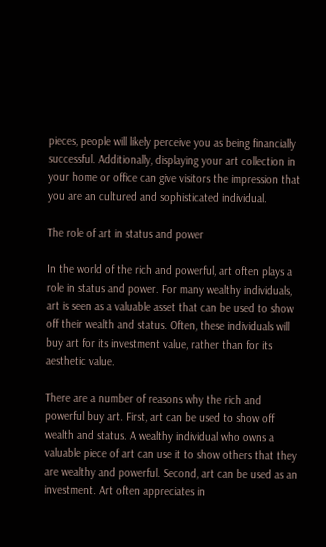pieces, people will likely perceive you as being financially successful. Additionally, displaying your art collection in your home or office can give visitors the impression that you are an cultured and sophisticated individual.

The role of art in status and power

In the world of the rich and powerful, art often plays a role in status and power. For many wealthy individuals, art is seen as a valuable asset that can be used to show off their wealth and status. Often, these individuals will buy art for its investment value, rather than for its aesthetic value.

There are a number of reasons why the rich and powerful buy art. First, art can be used to show off wealth and status. A wealthy individual who owns a valuable piece of art can use it to show others that they are wealthy and powerful. Second, art can be used as an investment. Art often appreciates in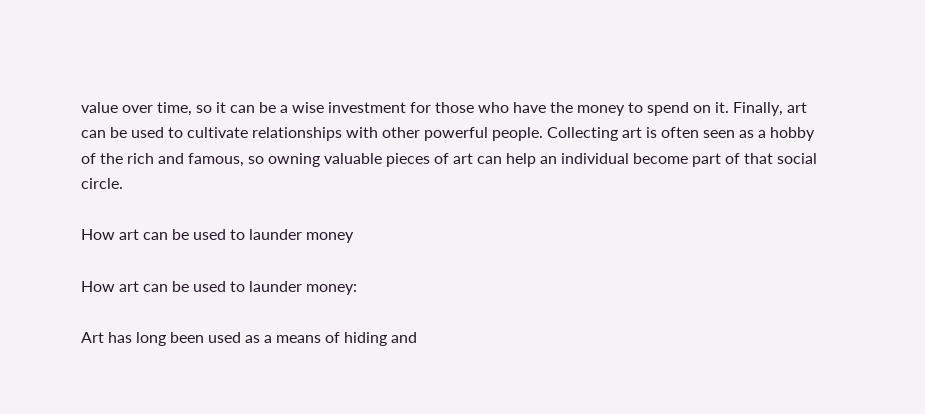value over time, so it can be a wise investment for those who have the money to spend on it. Finally, art can be used to cultivate relationships with other powerful people. Collecting art is often seen as a hobby of the rich and famous, so owning valuable pieces of art can help an individual become part of that social circle.

How art can be used to launder money

How art can be used to launder money:

Art has long been used as a means of hiding and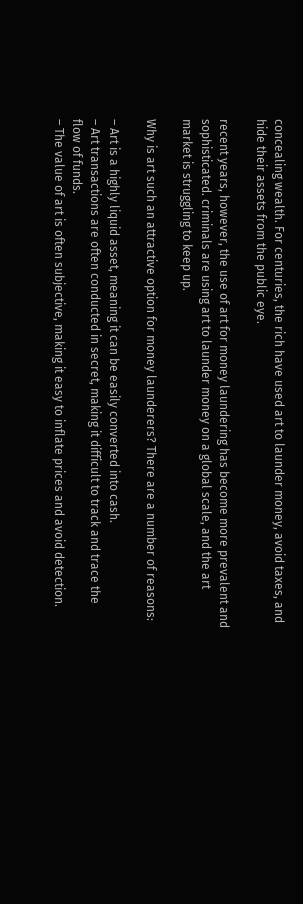concealing wealth. For centuries, the rich have used art to launder money, avoid taxes, and hide their assets from the public eye.

recent years, however, the use of art for money laundering has become more prevalent and sophisticated. criminals are using art to launder money on a global scale, and the art market is struggling to keep up.

Why is art such an attractive option for money launderers? There are a number of reasons:

– Art is a highly liquid asset, meaning it can be easily converted into cash.
– Art transactions are often conducted in secret, making it difficult to track and trace the flow of funds.
– The value of art is often subjective, making it easy to inflate prices and avoid detection.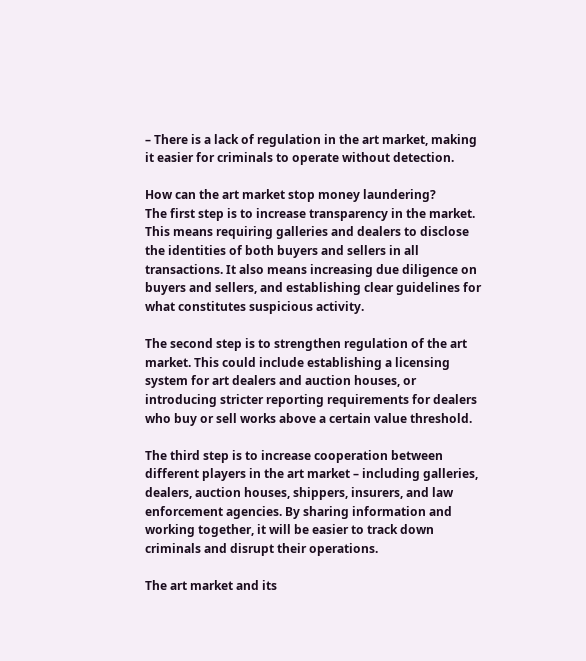– There is a lack of regulation in the art market, making it easier for criminals to operate without detection.

How can the art market stop money laundering?
The first step is to increase transparency in the market. This means requiring galleries and dealers to disclose the identities of both buyers and sellers in all transactions. It also means increasing due diligence on buyers and sellers, and establishing clear guidelines for what constitutes suspicious activity.

The second step is to strengthen regulation of the art market. This could include establishing a licensing system for art dealers and auction houses, or introducing stricter reporting requirements for dealers who buy or sell works above a certain value threshold.

The third step is to increase cooperation between different players in the art market – including galleries, dealers, auction houses, shippers, insurers, and law enforcement agencies. By sharing information and working together, it will be easier to track down criminals and disrupt their operations.

The art market and its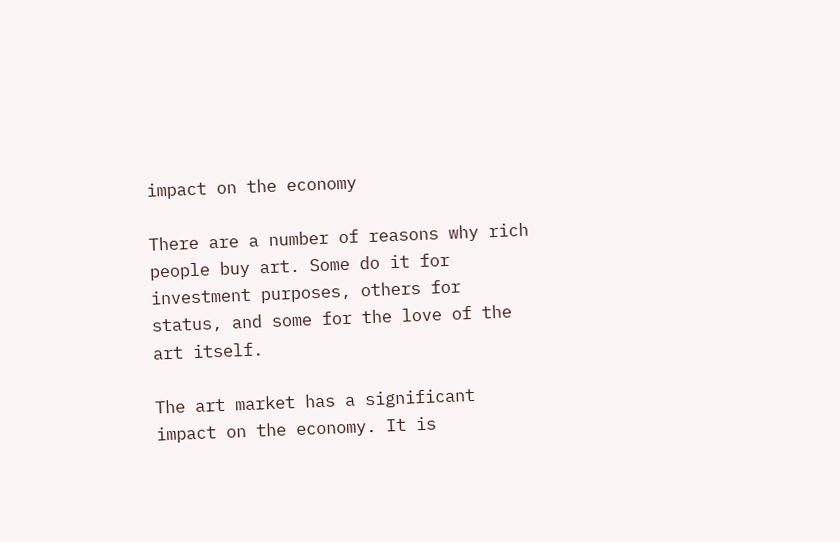impact on the economy

There are a number of reasons why rich people buy art. Some do it for investment purposes, others for status, and some for the love of the art itself.

The art market has a significant impact on the economy. It is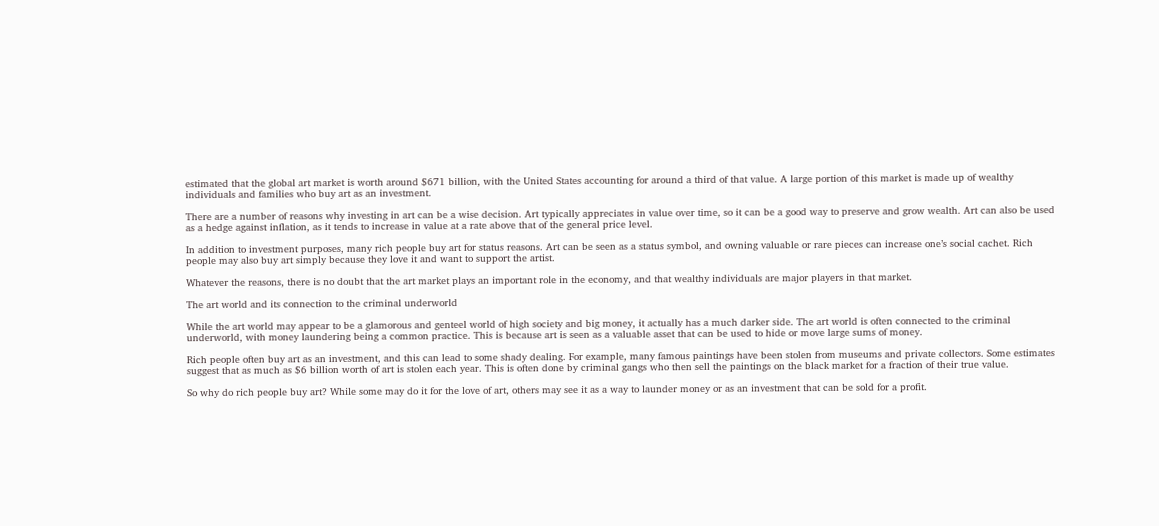estimated that the global art market is worth around $671 billion, with the United States accounting for around a third of that value. A large portion of this market is made up of wealthy individuals and families who buy art as an investment.

There are a number of reasons why investing in art can be a wise decision. Art typically appreciates in value over time, so it can be a good way to preserve and grow wealth. Art can also be used as a hedge against inflation, as it tends to increase in value at a rate above that of the general price level.

In addition to investment purposes, many rich people buy art for status reasons. Art can be seen as a status symbol, and owning valuable or rare pieces can increase one’s social cachet. Rich people may also buy art simply because they love it and want to support the artist.

Whatever the reasons, there is no doubt that the art market plays an important role in the economy, and that wealthy individuals are major players in that market.

The art world and its connection to the criminal underworld

While the art world may appear to be a glamorous and genteel world of high society and big money, it actually has a much darker side. The art world is often connected to the criminal underworld, with money laundering being a common practice. This is because art is seen as a valuable asset that can be used to hide or move large sums of money.

Rich people often buy art as an investment, and this can lead to some shady dealing. For example, many famous paintings have been stolen from museums and private collectors. Some estimates suggest that as much as $6 billion worth of art is stolen each year. This is often done by criminal gangs who then sell the paintings on the black market for a fraction of their true value.

So why do rich people buy art? While some may do it for the love of art, others may see it as a way to launder money or as an investment that can be sold for a profit.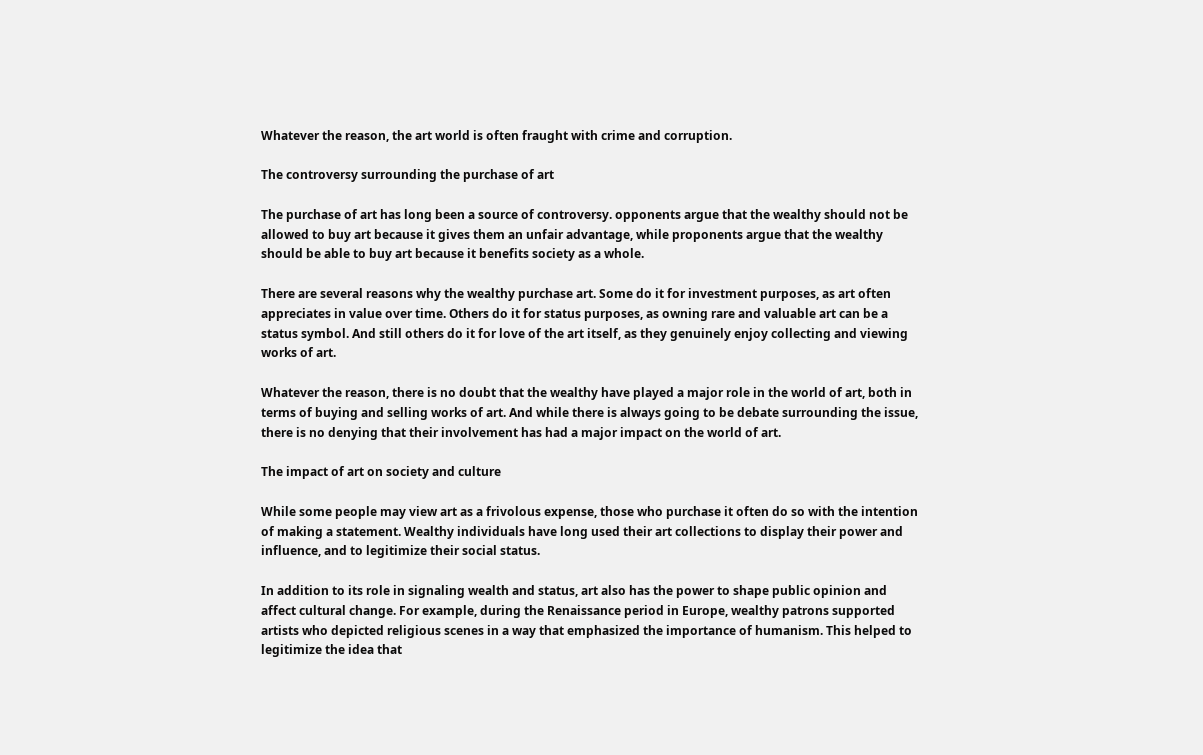Whatever the reason, the art world is often fraught with crime and corruption.

The controversy surrounding the purchase of art

The purchase of art has long been a source of controversy. opponents argue that the wealthy should not be allowed to buy art because it gives them an unfair advantage, while proponents argue that the wealthy should be able to buy art because it benefits society as a whole.

There are several reasons why the wealthy purchase art. Some do it for investment purposes, as art often appreciates in value over time. Others do it for status purposes, as owning rare and valuable art can be a status symbol. And still others do it for love of the art itself, as they genuinely enjoy collecting and viewing works of art.

Whatever the reason, there is no doubt that the wealthy have played a major role in the world of art, both in terms of buying and selling works of art. And while there is always going to be debate surrounding the issue, there is no denying that their involvement has had a major impact on the world of art.

The impact of art on society and culture

While some people may view art as a frivolous expense, those who purchase it often do so with the intention of making a statement. Wealthy individuals have long used their art collections to display their power and influence, and to legitimize their social status.

In addition to its role in signaling wealth and status, art also has the power to shape public opinion and affect cultural change. For example, during the Renaissance period in Europe, wealthy patrons supported artists who depicted religious scenes in a way that emphasized the importance of humanism. This helped to legitimize the idea that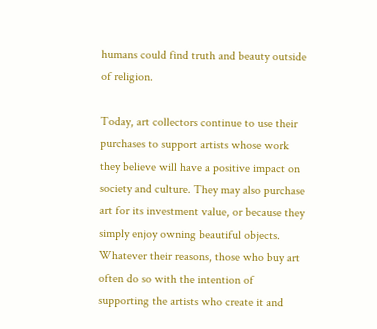humans could find truth and beauty outside of religion.

Today, art collectors continue to use their purchases to support artists whose work they believe will have a positive impact on society and culture. They may also purchase art for its investment value, or because they simply enjoy owning beautiful objects. Whatever their reasons, those who buy art often do so with the intention of supporting the artists who create it and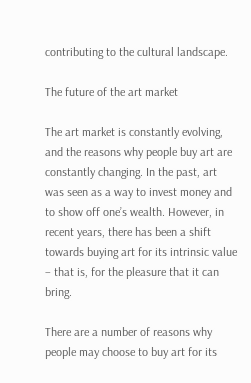contributing to the cultural landscape.

The future of the art market

The art market is constantly evolving, and the reasons why people buy art are constantly changing. In the past, art was seen as a way to invest money and to show off one’s wealth. However, in recent years, there has been a shift towards buying art for its intrinsic value – that is, for the pleasure that it can bring.

There are a number of reasons why people may choose to buy art for its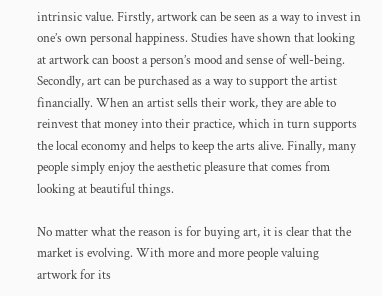intrinsic value. Firstly, artwork can be seen as a way to invest in one’s own personal happiness. Studies have shown that looking at artwork can boost a person’s mood and sense of well-being. Secondly, art can be purchased as a way to support the artist financially. When an artist sells their work, they are able to reinvest that money into their practice, which in turn supports the local economy and helps to keep the arts alive. Finally, many people simply enjoy the aesthetic pleasure that comes from looking at beautiful things.

No matter what the reason is for buying art, it is clear that the market is evolving. With more and more people valuing artwork for its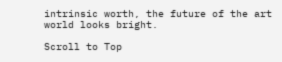intrinsic worth, the future of the art world looks bright.

Scroll to Top